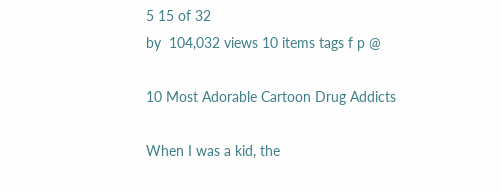5 15 of 32
by  104,032 views 10 items tags f p @

10 Most Adorable Cartoon Drug Addicts

When I was a kid, the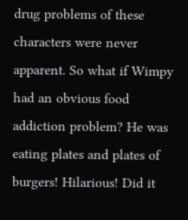drug problems of these characters were never apparent. So what if Wimpy had an obvious food addiction problem? He was eating plates and plates of burgers! Hilarious! Did it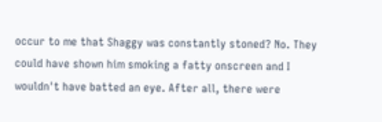occur to me that Shaggy was constantly stoned? No. They could have shown him smoking a fatty onscreen and I wouldn't have batted an eye. After all, there were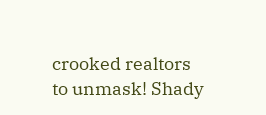crooked realtors to unmask! Shady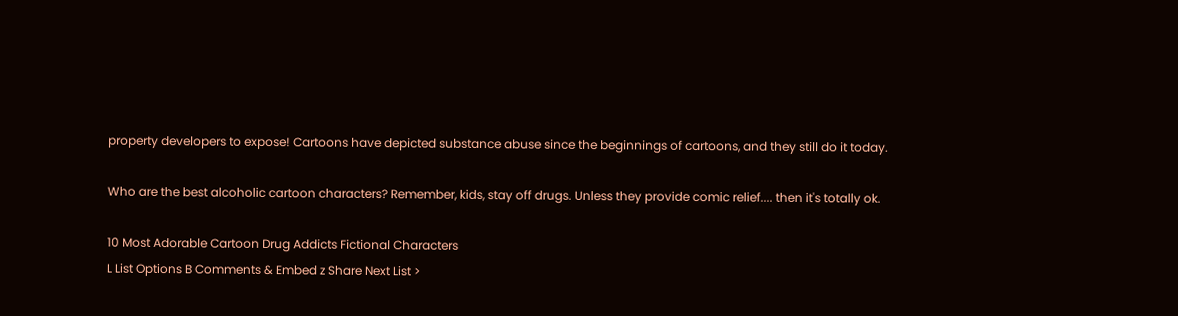property developers to expose! Cartoons have depicted substance abuse since the beginnings of cartoons, and they still do it today.

Who are the best alcoholic cartoon characters? Remember, kids, stay off drugs. Unless they provide comic relief.... then it's totally ok.

10 Most Adorable Cartoon Drug Addicts Fictional Characters
L List Options B Comments & Embed z Share Next List >